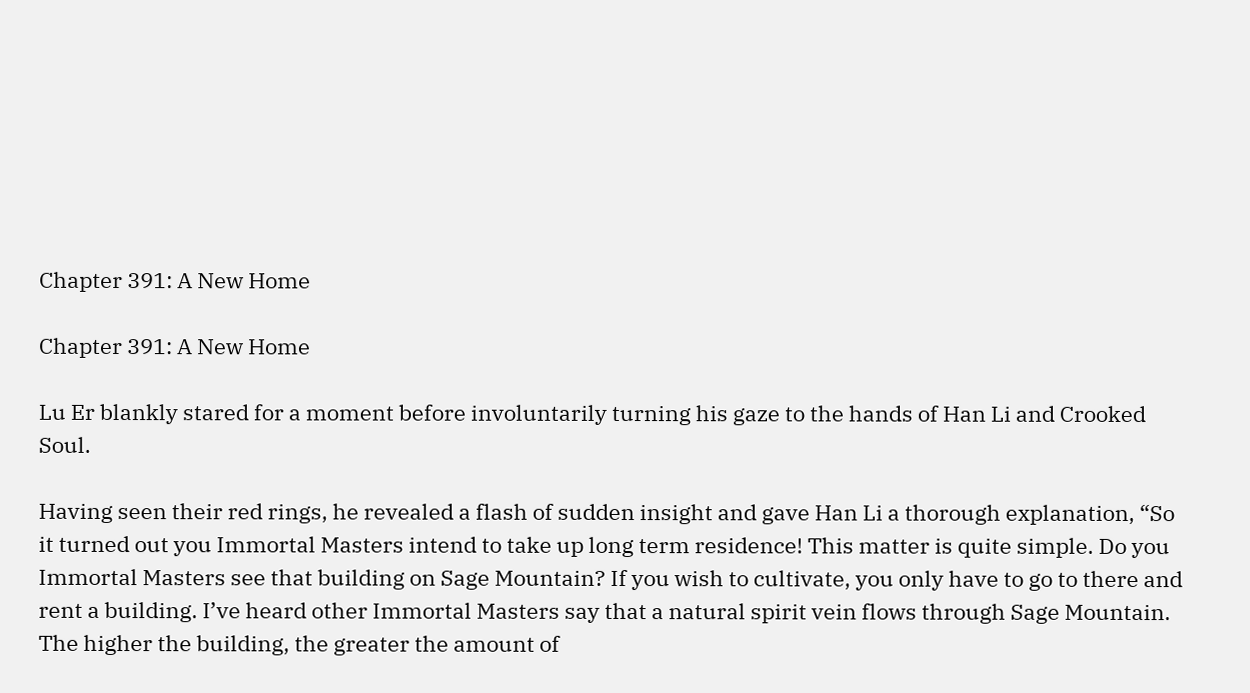Chapter 391: A New Home

Chapter 391: A New Home

Lu Er blankly stared for a moment before involuntarily turning his gaze to the hands of Han Li and Crooked Soul.

Having seen their red rings, he revealed a flash of sudden insight and gave Han Li a thorough explanation, “So it turned out you Immortal Masters intend to take up long term residence! This matter is quite simple. Do you Immortal Masters see that building on Sage Mountain? If you wish to cultivate, you only have to go to there and rent a building. I’ve heard other Immortal Masters say that a natural spirit vein flows through Sage Mountain. The higher the building, the greater the amount of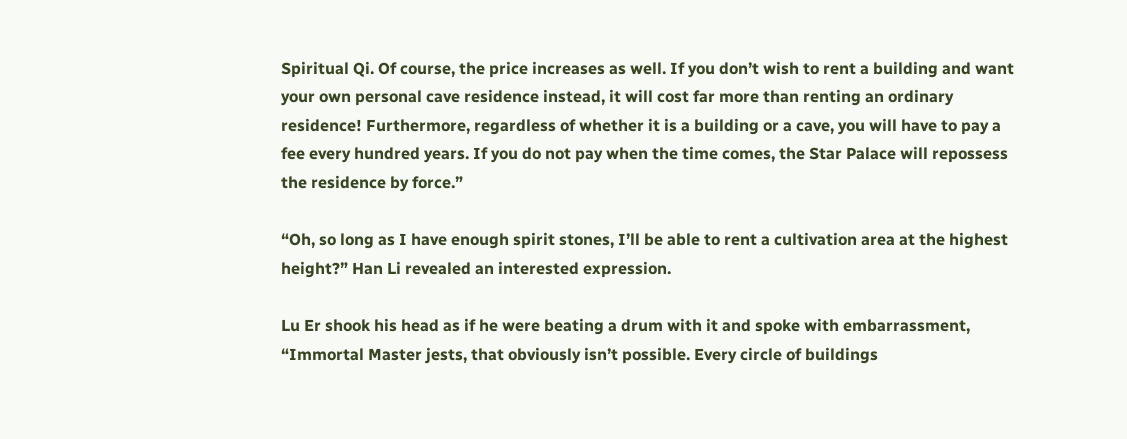Spiritual Qi. Of course, the price increases as well. If you don’t wish to rent a building and want your own personal cave residence instead, it will cost far more than renting an ordinary residence! Furthermore, regardless of whether it is a building or a cave, you will have to pay a fee every hundred years. If you do not pay when the time comes, the Star Palace will repossess the residence by force.”

“Oh, so long as I have enough spirit stones, I’ll be able to rent a cultivation area at the highest height?” Han Li revealed an interested expression.

Lu Er shook his head as if he were beating a drum with it and spoke with embarrassment, “Immortal Master jests, that obviously isn’t possible. Every circle of buildings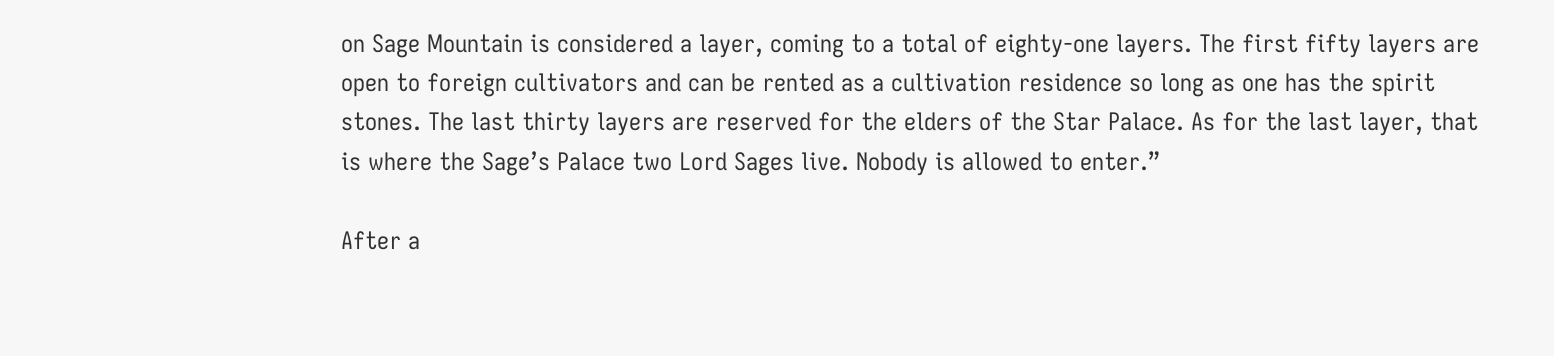on Sage Mountain is considered a layer, coming to a total of eighty-one layers. The first fifty layers are open to foreign cultivators and can be rented as a cultivation residence so long as one has the spirit stones. The last thirty layers are reserved for the elders of the Star Palace. As for the last layer, that is where the Sage’s Palace two Lord Sages live. Nobody is allowed to enter.”

After a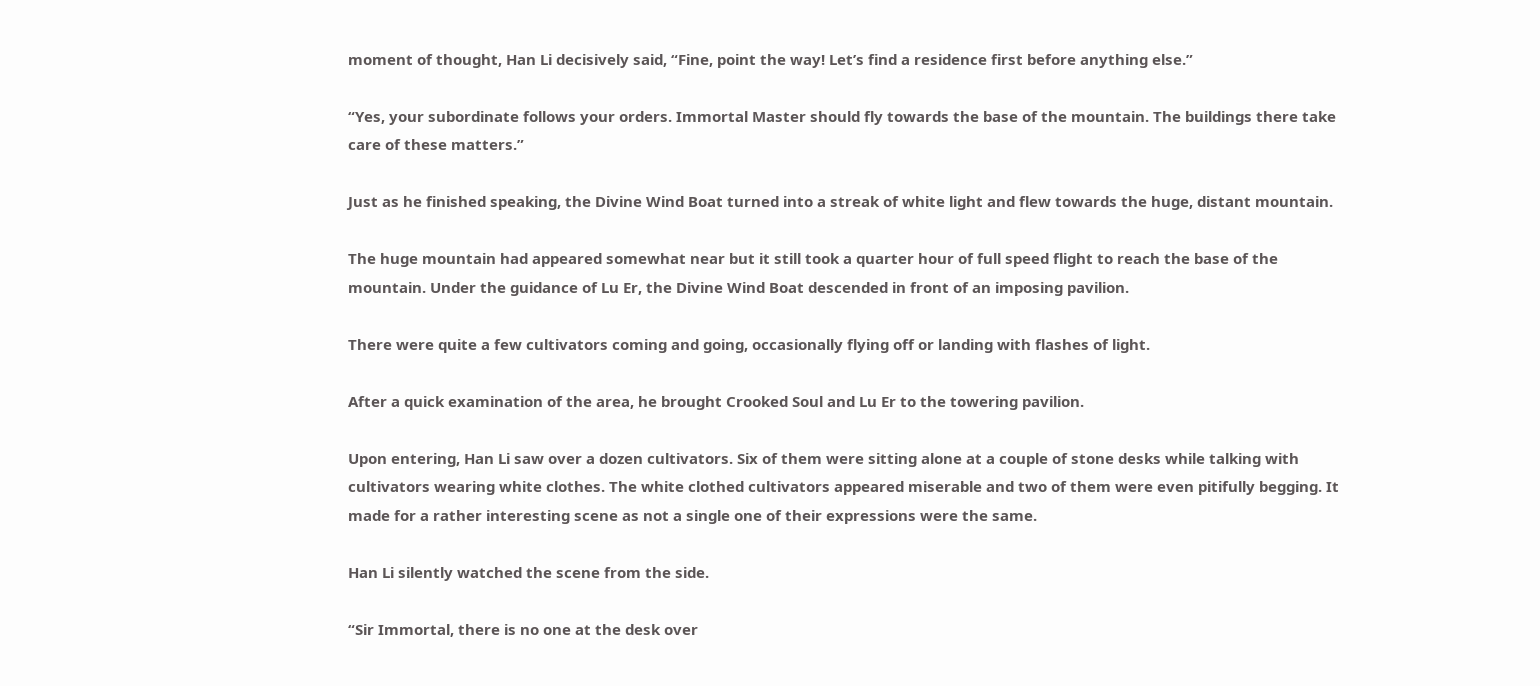moment of thought, Han Li decisively said, “Fine, point the way! Let’s find a residence first before anything else.”

“Yes, your subordinate follows your orders. Immortal Master should fly towards the base of the mountain. The buildings there take care of these matters.”

Just as he finished speaking, the Divine Wind Boat turned into a streak of white light and flew towards the huge, distant mountain.

The huge mountain had appeared somewhat near but it still took a quarter hour of full speed flight to reach the base of the mountain. Under the guidance of Lu Er, the Divine Wind Boat descended in front of an imposing pavilion.

There were quite a few cultivators coming and going, occasionally flying off or landing with flashes of light.

After a quick examination of the area, he brought Crooked Soul and Lu Er to the towering pavilion.

Upon entering, Han Li saw over a dozen cultivators. Six of them were sitting alone at a couple of stone desks while talking with cultivators wearing white clothes. The white clothed cultivators appeared miserable and two of them were even pitifully begging. It made for a rather interesting scene as not a single one of their expressions were the same.

Han Li silently watched the scene from the side.

“Sir Immortal, there is no one at the desk over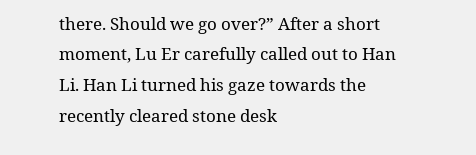there. Should we go over?” After a short moment, Lu Er carefully called out to Han Li. Han Li turned his gaze towards the recently cleared stone desk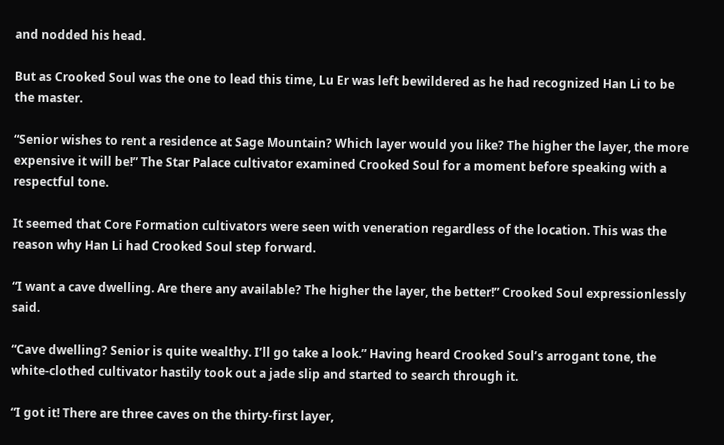and nodded his head.

But as Crooked Soul was the one to lead this time, Lu Er was left bewildered as he had recognized Han Li to be the master.

“Senior wishes to rent a residence at Sage Mountain? Which layer would you like? The higher the layer, the more expensive it will be!” The Star Palace cultivator examined Crooked Soul for a moment before speaking with a respectful tone.

It seemed that Core Formation cultivators were seen with veneration regardless of the location. This was the reason why Han Li had Crooked Soul step forward.

“I want a cave dwelling. Are there any available? The higher the layer, the better!” Crooked Soul expressionlessly said.

“Cave dwelling? Senior is quite wealthy. I’ll go take a look.” Having heard Crooked Soul’s arrogant tone, the white-clothed cultivator hastily took out a jade slip and started to search through it.

“I got it! There are three caves on the thirty-first layer,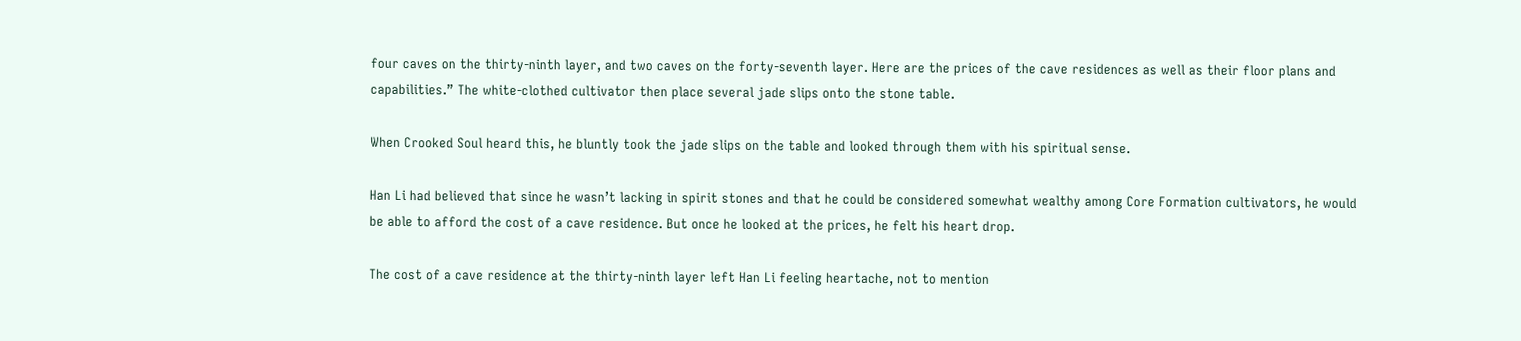four caves on the thirty-ninth layer, and two caves on the forty-seventh layer. Here are the prices of the cave residences as well as their floor plans and capabilities.” The white-clothed cultivator then place several jade slips onto the stone table.

When Crooked Soul heard this, he bluntly took the jade slips on the table and looked through them with his spiritual sense.

Han Li had believed that since he wasn’t lacking in spirit stones and that he could be considered somewhat wealthy among Core Formation cultivators, he would be able to afford the cost of a cave residence. But once he looked at the prices, he felt his heart drop.

The cost of a cave residence at the thirty-ninth layer left Han Li feeling heartache, not to mention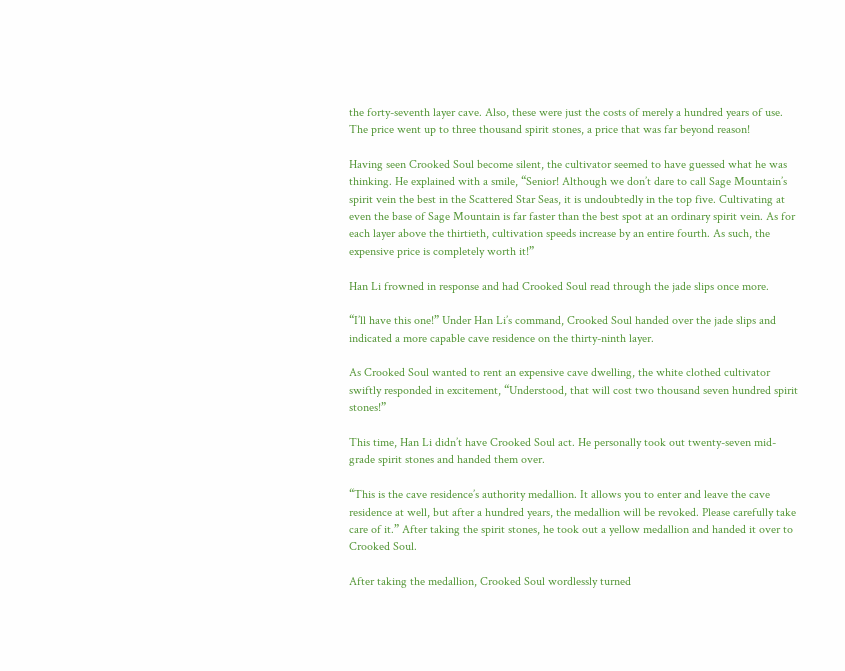the forty-seventh layer cave. Also, these were just the costs of merely a hundred years of use. The price went up to three thousand spirit stones, a price that was far beyond reason!

Having seen Crooked Soul become silent, the cultivator seemed to have guessed what he was thinking. He explained with a smile, “Senior! Although we don’t dare to call Sage Mountain’s spirit vein the best in the Scattered Star Seas, it is undoubtedly in the top five. Cultivating at even the base of Sage Mountain is far faster than the best spot at an ordinary spirit vein. As for each layer above the thirtieth, cultivation speeds increase by an entire fourth. As such, the expensive price is completely worth it!”

Han Li frowned in response and had Crooked Soul read through the jade slips once more.

“I’ll have this one!” Under Han Li’s command, Crooked Soul handed over the jade slips and indicated a more capable cave residence on the thirty-ninth layer.

As Crooked Soul wanted to rent an expensive cave dwelling, the white clothed cultivator swiftly responded in excitement, “Understood, that will cost two thousand seven hundred spirit stones!”

This time, Han Li didn’t have Crooked Soul act. He personally took out twenty-seven mid-grade spirit stones and handed them over.

“This is the cave residence’s authority medallion. It allows you to enter and leave the cave residence at well, but after a hundred years, the medallion will be revoked. Please carefully take care of it.” After taking the spirit stones, he took out a yellow medallion and handed it over to Crooked Soul.

After taking the medallion, Crooked Soul wordlessly turned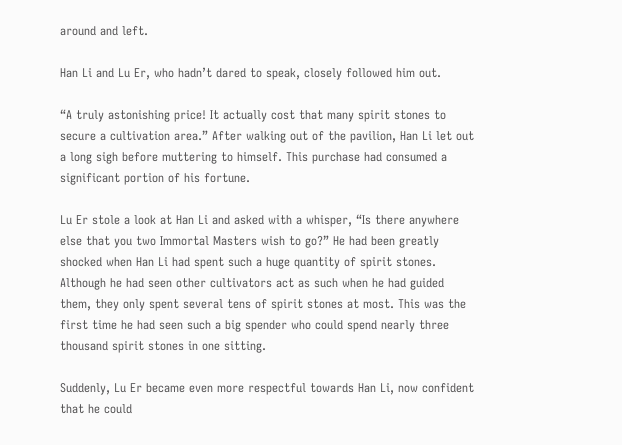around and left.

Han Li and Lu Er, who hadn’t dared to speak, closely followed him out.

“A truly astonishing price! It actually cost that many spirit stones to secure a cultivation area.” After walking out of the pavilion, Han Li let out a long sigh before muttering to himself. This purchase had consumed a significant portion of his fortune.

Lu Er stole a look at Han Li and asked with a whisper, “Is there anywhere else that you two Immortal Masters wish to go?” He had been greatly shocked when Han Li had spent such a huge quantity of spirit stones. Although he had seen other cultivators act as such when he had guided them, they only spent several tens of spirit stones at most. This was the first time he had seen such a big spender who could spend nearly three thousand spirit stones in one sitting.

Suddenly, Lu Er became even more respectful towards Han Li, now confident that he could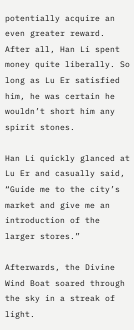potentially acquire an even greater reward. After all, Han Li spent money quite liberally. So long as Lu Er satisfied him, he was certain he wouldn’t short him any spirit stones.

Han Li quickly glanced at Lu Er and casually said, “Guide me to the city’s market and give me an introduction of the larger stores.”

Afterwards, the Divine Wind Boat soared through the sky in a streak of light.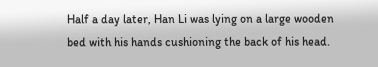Half a day later, Han Li was lying on a large wooden bed with his hands cushioning the back of his head.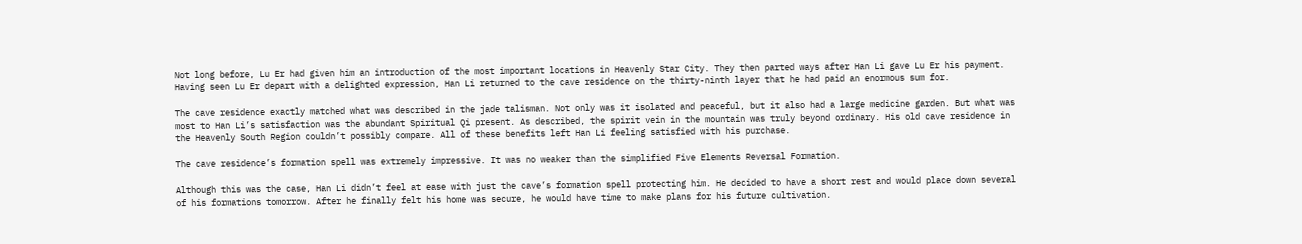Not long before, Lu Er had given him an introduction of the most important locations in Heavenly Star City. They then parted ways after Han Li gave Lu Er his payment. Having seen Lu Er depart with a delighted expression, Han Li returned to the cave residence on the thirty-ninth layer that he had paid an enormous sum for.

The cave residence exactly matched what was described in the jade talisman. Not only was it isolated and peaceful, but it also had a large medicine garden. But what was most to Han Li’s satisfaction was the abundant Spiritual Qi present. As described, the spirit vein in the mountain was truly beyond ordinary. His old cave residence in the Heavenly South Region couldn’t possibly compare. All of these benefits left Han Li feeling satisfied with his purchase.

The cave residence’s formation spell was extremely impressive. It was no weaker than the simplified Five Elements Reversal Formation.

Although this was the case, Han Li didn’t feel at ease with just the cave’s formation spell protecting him. He decided to have a short rest and would place down several of his formations tomorrow. After he finally felt his home was secure, he would have time to make plans for his future cultivation.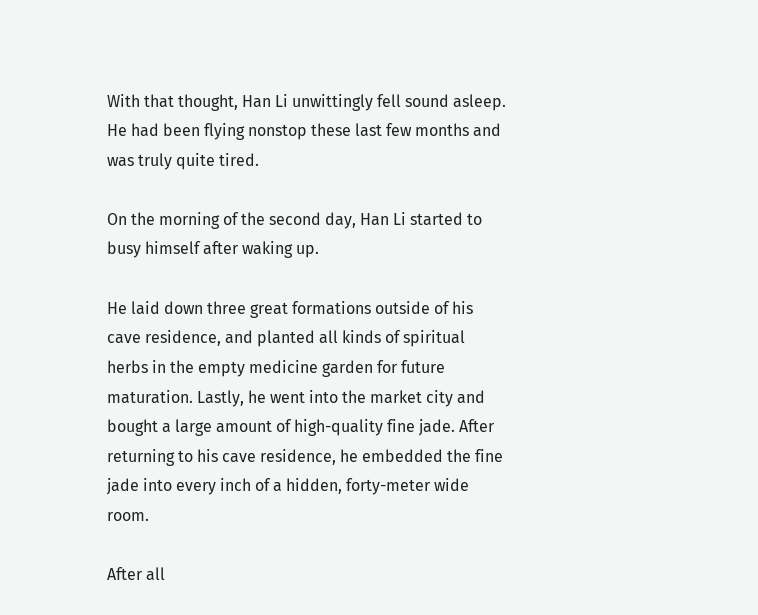With that thought, Han Li unwittingly fell sound asleep. He had been flying nonstop these last few months and was truly quite tired.

On the morning of the second day, Han Li started to busy himself after waking up.

He laid down three great formations outside of his cave residence, and planted all kinds of spiritual herbs in the empty medicine garden for future maturation. Lastly, he went into the market city and bought a large amount of high-quality fine jade. After returning to his cave residence, he embedded the fine jade into every inch of a hidden, forty-meter wide room.

After all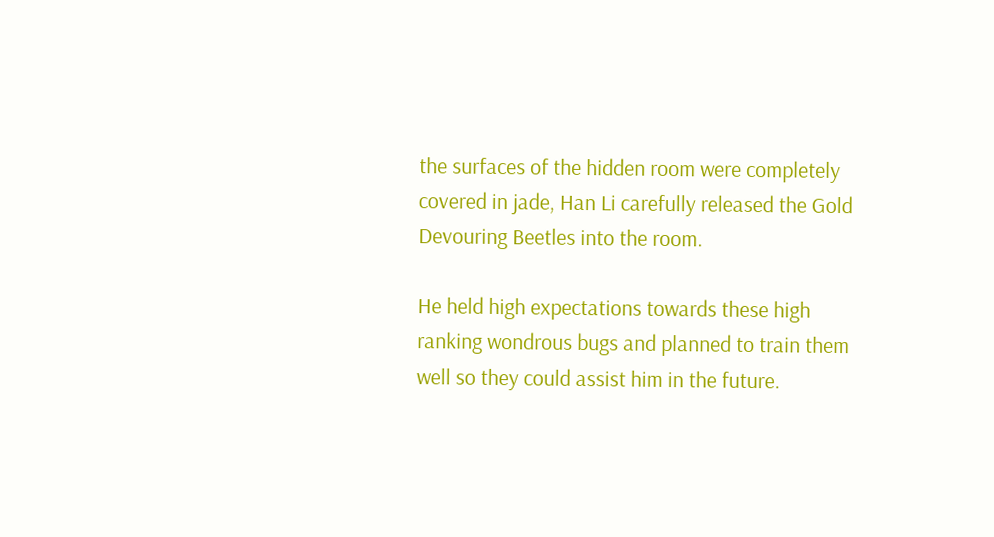the surfaces of the hidden room were completely covered in jade, Han Li carefully released the Gold Devouring Beetles into the room.

He held high expectations towards these high ranking wondrous bugs and planned to train them well so they could assist him in the future.